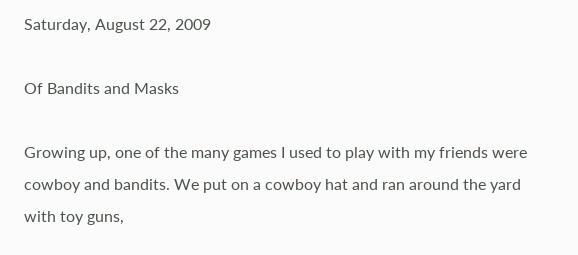Saturday, August 22, 2009

Of Bandits and Masks

Growing up, one of the many games I used to play with my friends were cowboy and bandits. We put on a cowboy hat and ran around the yard with toy guns,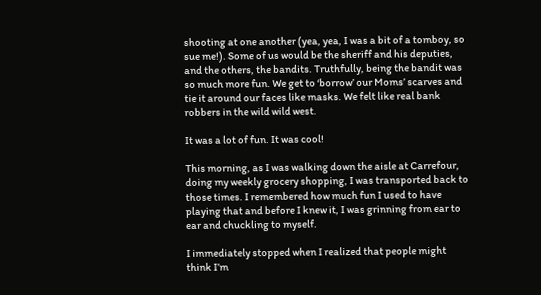shooting at one another (yea, yea, I was a bit of a tomboy, so sue me!). Some of us would be the sheriff and his deputies, and the others, the bandits. Truthfully, being the bandit was so much more fun. We get to ‘borrow’ our Moms’ scarves and tie it around our faces like masks. We felt like real bank robbers in the wild wild west.

It was a lot of fun. It was cool!

This morning, as I was walking down the aisle at Carrefour, doing my weekly grocery shopping, I was transported back to those times. I remembered how much fun I used to have playing that and before I knew it, I was grinning from ear to ear and chuckling to myself.

I immediately stopped when I realized that people might think I’m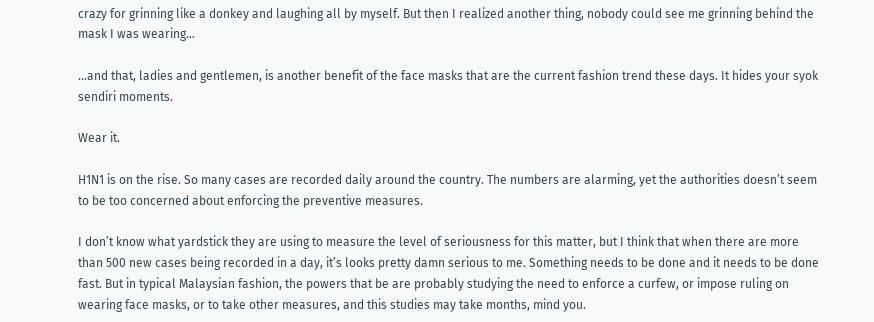crazy for grinning like a donkey and laughing all by myself. But then I realized another thing, nobody could see me grinning behind the mask I was wearing…

…and that, ladies and gentlemen, is another benefit of the face masks that are the current fashion trend these days. It hides your syok sendiri moments.

Wear it.

H1N1 is on the rise. So many cases are recorded daily around the country. The numbers are alarming, yet the authorities doesn’t seem to be too concerned about enforcing the preventive measures.

I don’t know what yardstick they are using to measure the level of seriousness for this matter, but I think that when there are more than 500 new cases being recorded in a day, it’s looks pretty damn serious to me. Something needs to be done and it needs to be done fast. But in typical Malaysian fashion, the powers that be are probably studying the need to enforce a curfew, or impose ruling on wearing face masks, or to take other measures, and this studies may take months, mind you.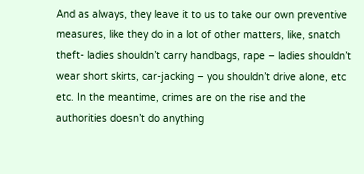And as always, they leave it to us to take our own preventive measures, like they do in a lot of other matters, like, snatch theft- ladies shouldn’t carry handbags, rape – ladies shouldn’t wear short skirts, car-jacking – you shouldn’t drive alone, etc etc. In the meantime, crimes are on the rise and the authorities doesn’t do anything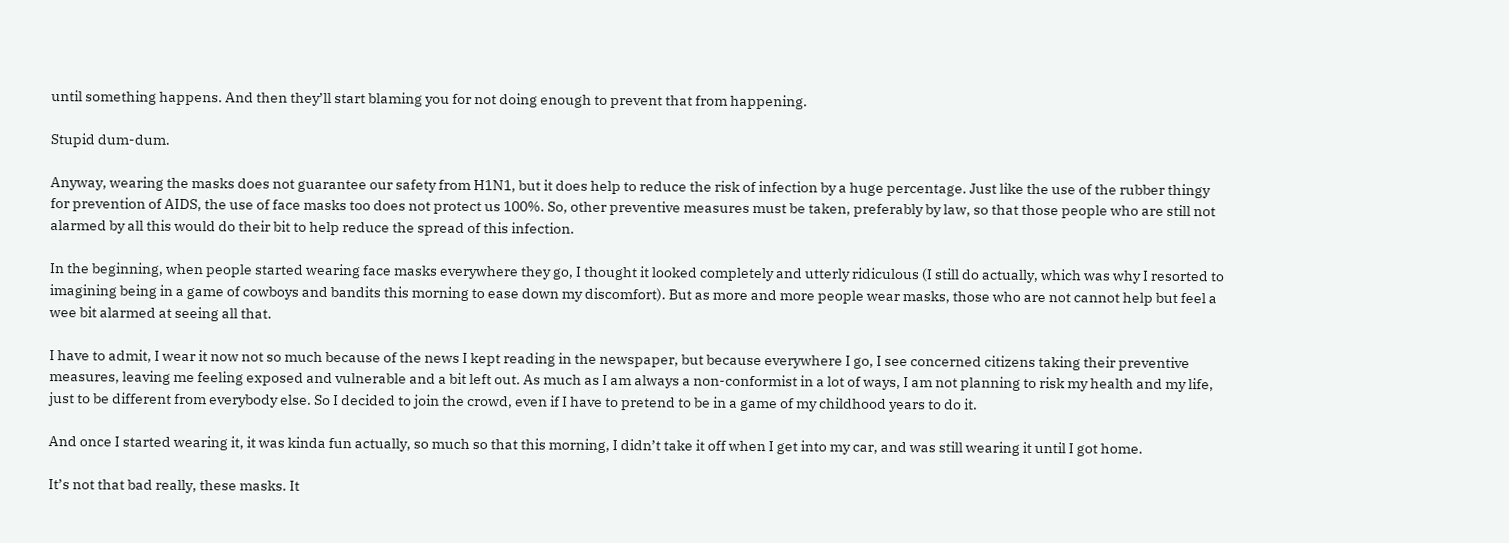until something happens. And then they’ll start blaming you for not doing enough to prevent that from happening.

Stupid dum-dum.

Anyway, wearing the masks does not guarantee our safety from H1N1, but it does help to reduce the risk of infection by a huge percentage. Just like the use of the rubber thingy for prevention of AIDS, the use of face masks too does not protect us 100%. So, other preventive measures must be taken, preferably by law, so that those people who are still not alarmed by all this would do their bit to help reduce the spread of this infection.

In the beginning, when people started wearing face masks everywhere they go, I thought it looked completely and utterly ridiculous (I still do actually, which was why I resorted to imagining being in a game of cowboys and bandits this morning to ease down my discomfort). But as more and more people wear masks, those who are not cannot help but feel a wee bit alarmed at seeing all that.

I have to admit, I wear it now not so much because of the news I kept reading in the newspaper, but because everywhere I go, I see concerned citizens taking their preventive measures, leaving me feeling exposed and vulnerable and a bit left out. As much as I am always a non-conformist in a lot of ways, I am not planning to risk my health and my life, just to be different from everybody else. So I decided to join the crowd, even if I have to pretend to be in a game of my childhood years to do it.

And once I started wearing it, it was kinda fun actually, so much so that this morning, I didn’t take it off when I get into my car, and was still wearing it until I got home.

It’s not that bad really, these masks. It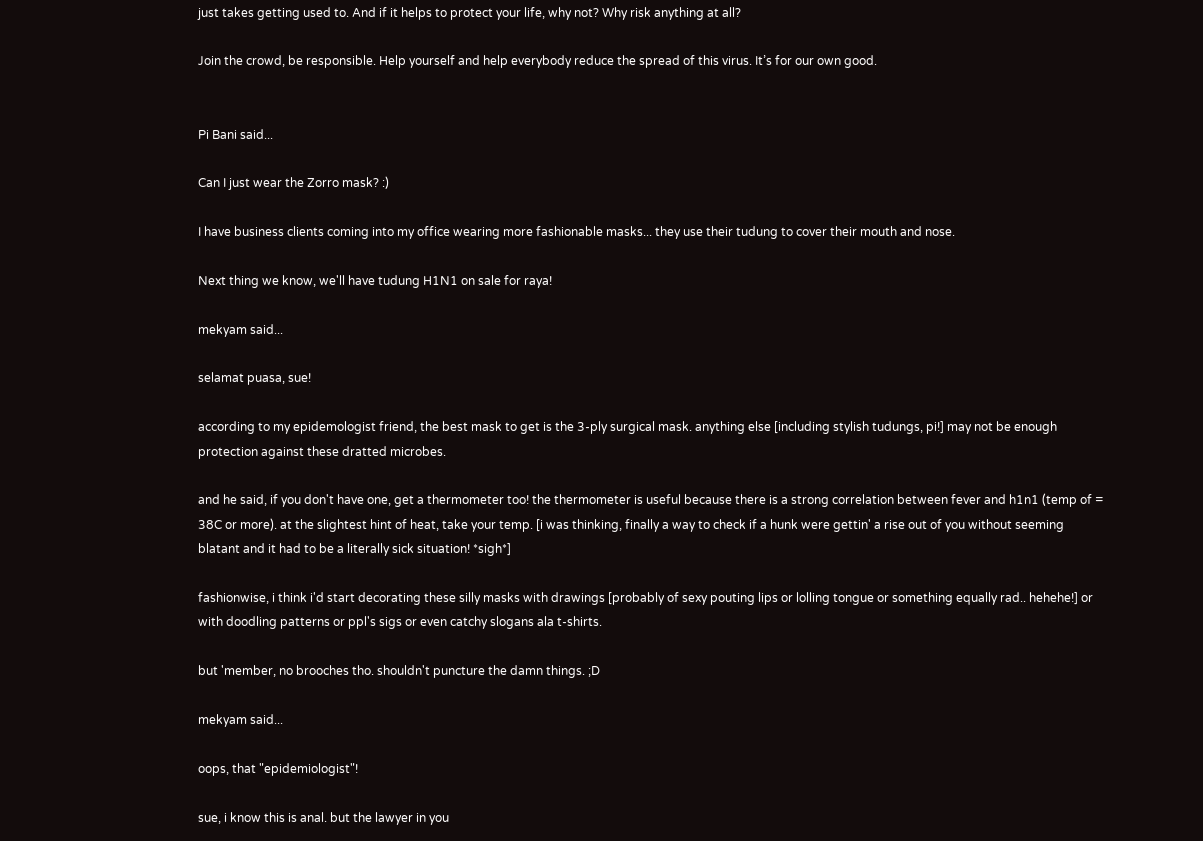just takes getting used to. And if it helps to protect your life, why not? Why risk anything at all?

Join the crowd, be responsible. Help yourself and help everybody reduce the spread of this virus. It’s for our own good.


Pi Bani said...

Can I just wear the Zorro mask? :)

I have business clients coming into my office wearing more fashionable masks... they use their tudung to cover their mouth and nose.

Next thing we know, we'll have tudung H1N1 on sale for raya!

mekyam said...

selamat puasa, sue!

according to my epidemologist friend, the best mask to get is the 3-ply surgical mask. anything else [including stylish tudungs, pi!] may not be enough protection against these dratted microbes.

and he said, if you don't have one, get a thermometer too! the thermometer is useful because there is a strong correlation between fever and h1n1 (temp of = 38C or more). at the slightest hint of heat, take your temp. [i was thinking, finally a way to check if a hunk were gettin' a rise out of you without seeming blatant and it had to be a literally sick situation! *sigh*]

fashionwise, i think i'd start decorating these silly masks with drawings [probably of sexy pouting lips or lolling tongue or something equally rad.. hehehe!] or with doodling patterns or ppl's sigs or even catchy slogans ala t-shirts.

but 'member, no brooches tho. shouldn't puncture the damn things. ;D

mekyam said...

oops, that "epidemiologist"!

sue, i know this is anal. but the lawyer in you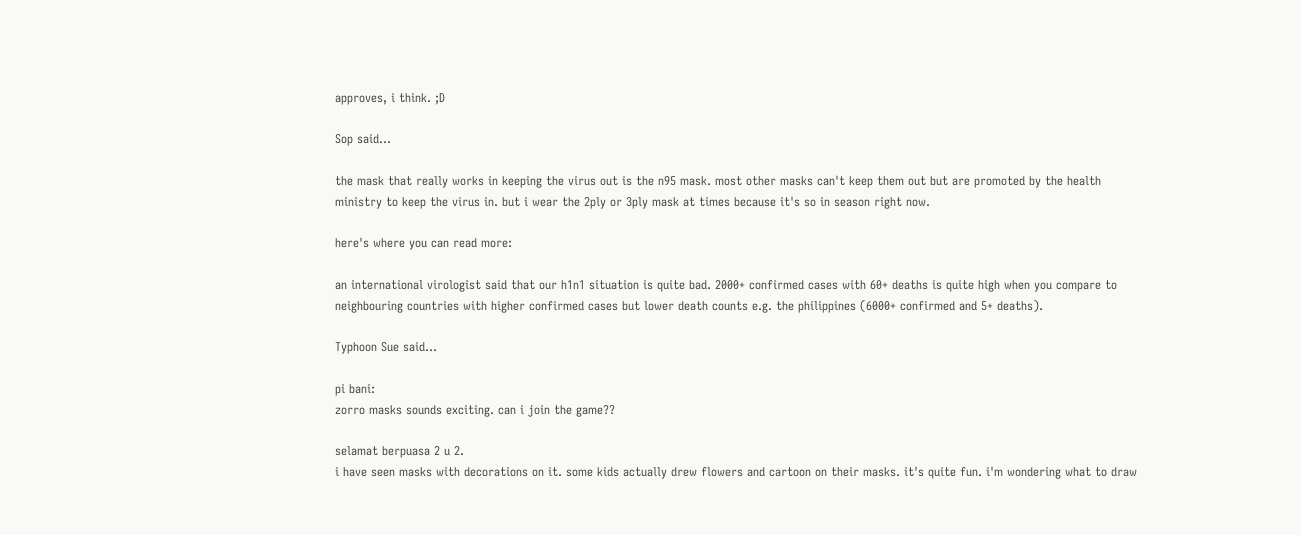approves, i think. ;D

Sop said...

the mask that really works in keeping the virus out is the n95 mask. most other masks can't keep them out but are promoted by the health ministry to keep the virus in. but i wear the 2ply or 3ply mask at times because it's so in season right now.

here's where you can read more:

an international virologist said that our h1n1 situation is quite bad. 2000+ confirmed cases with 60+ deaths is quite high when you compare to neighbouring countries with higher confirmed cases but lower death counts e.g. the philippines (6000+ confirmed and 5+ deaths).

Typhoon Sue said...

pi bani:
zorro masks sounds exciting. can i join the game??

selamat berpuasa 2 u 2.
i have seen masks with decorations on it. some kids actually drew flowers and cartoon on their masks. it's quite fun. i'm wondering what to draw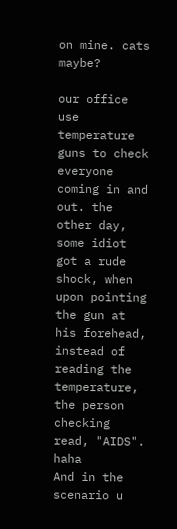on mine. cats maybe?

our office use temperature guns to check everyone coming in and out. the other day, some idiot got a rude shock, when upon pointing the gun at his forehead, instead of reading the temperature, the person checking read, "AIDS". haha
And in the scenario u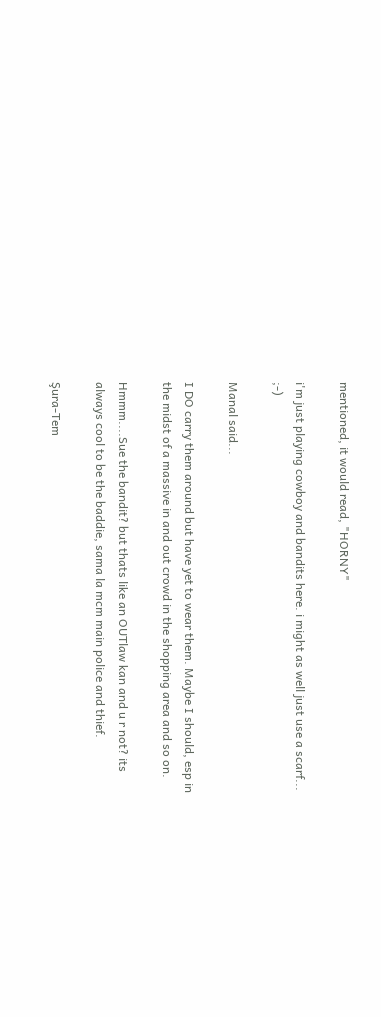mentioned, it would read, "HORNY"

i'm just playing cowboy and bandits here. i might as well just use a scarf... ;-)

Manal said...

I DO carry them around but have yet to wear them. Maybe I should, esp in the midst of a massive in and out crowd in the shopping area and so on.

Hmmm....Sue the bandit? but thats like an OUTlaw kan and u r not? its always cool to be the baddie, sama la mcm main police and thief.

Şura-Tem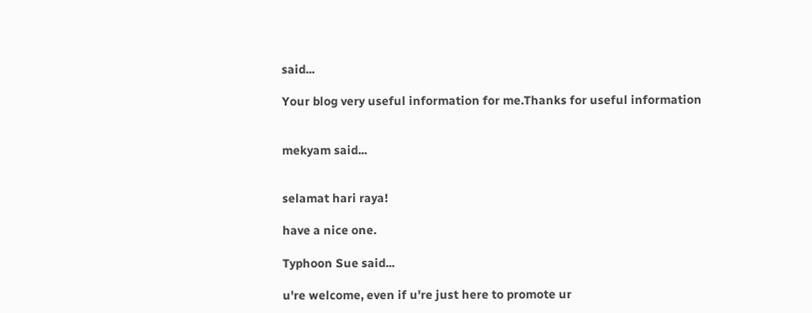said...

Your blog very useful information for me.Thanks for useful information


mekyam said...


selamat hari raya!

have a nice one.

Typhoon Sue said...

u're welcome, even if u're just here to promote ur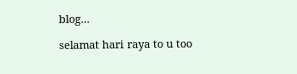blog...

selamat hari raya to u too